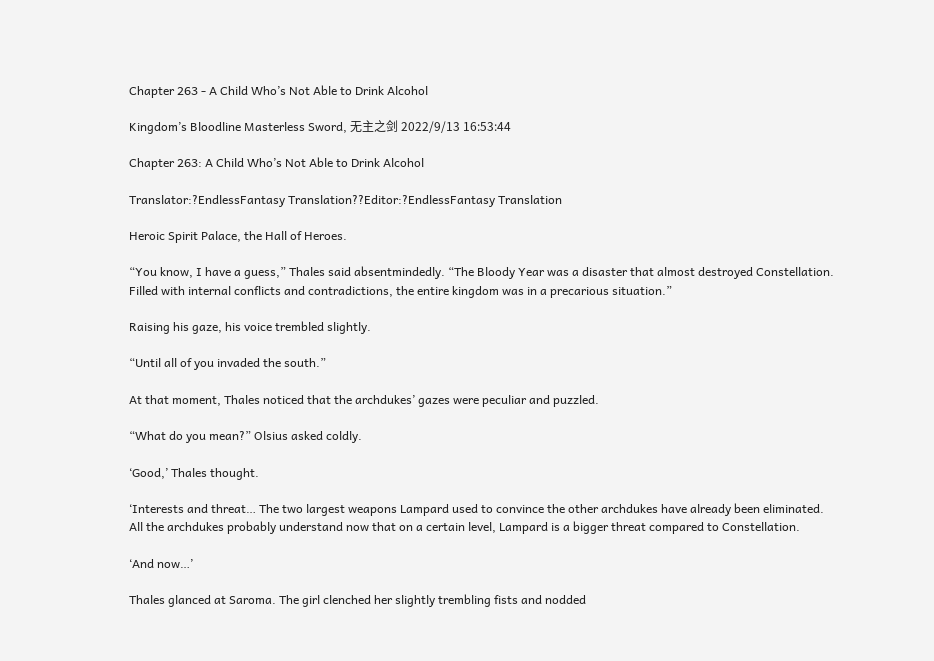Chapter 263 - A Child Who’s Not Able to Drink Alcohol

Kingdom’s Bloodline Masterless Sword, 无主之剑 2022/9/13 16:53:44

Chapter 263: A Child Who’s Not Able to Drink Alcohol

Translator:?EndlessFantasy Translation??Editor:?EndlessFantasy Translation

Heroic Spirit Palace, the Hall of Heroes.

“You know, I have a guess,” Thales said absentmindedly. “The Bloody Year was a disaster that almost destroyed Constellation. Filled with internal conflicts and contradictions, the entire kingdom was in a precarious situation.”

Raising his gaze, his voice trembled slightly.

“Until all of you invaded the south.”

At that moment, Thales noticed that the archdukes’ gazes were peculiar and puzzled.

“What do you mean?” Olsius asked coldly.

‘Good,’ Thales thought.

‘Interests and threat… The two largest weapons Lampard used to convince the other archdukes have already been eliminated. All the archdukes probably understand now that on a certain level, Lampard is a bigger threat compared to Constellation.

‘And now…’

Thales glanced at Saroma. The girl clenched her slightly trembling fists and nodded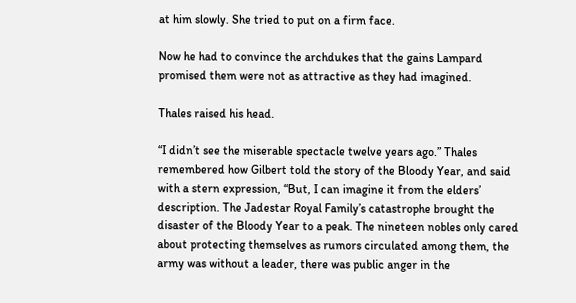at him slowly. She tried to put on a firm face.

Now he had to convince the archdukes that the gains Lampard promised them were not as attractive as they had imagined.

Thales raised his head.

“I didn’t see the miserable spectacle twelve years ago.” Thales remembered how Gilbert told the story of the Bloody Year, and said with a stern expression, “But, I can imagine it from the elders’ description. The Jadestar Royal Family’s catastrophe brought the disaster of the Bloody Year to a peak. The nineteen nobles only cared about protecting themselves as rumors circulated among them, the army was without a leader, there was public anger in the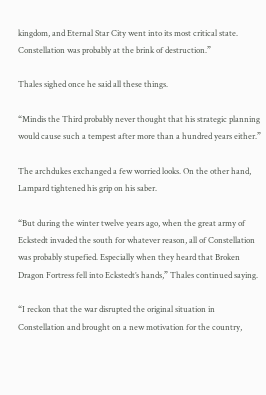kingdom, and Eternal Star City went into its most critical state. Constellation was probably at the brink of destruction.”

Thales sighed once he said all these things.

“Mindis the Third probably never thought that his strategic planning would cause such a tempest after more than a hundred years either.”

The archdukes exchanged a few worried looks. On the other hand, Lampard tightened his grip on his saber.

“But during the winter twelve years ago, when the great army of Eckstedt invaded the south for whatever reason, all of Constellation was probably stupefied. Especially when they heard that Broken Dragon Fortress fell into Eckstedt’s hands,” Thales continued saying.

“I reckon that the war disrupted the original situation in Constellation and brought on a new motivation for the country,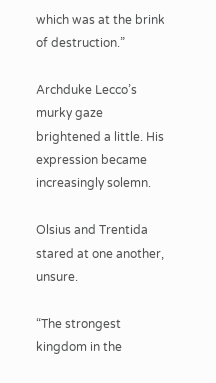which was at the brink of destruction.”

Archduke Lecco’s murky gaze brightened a little. His expression became increasingly solemn.

Olsius and Trentida stared at one another, unsure.

“The strongest kingdom in the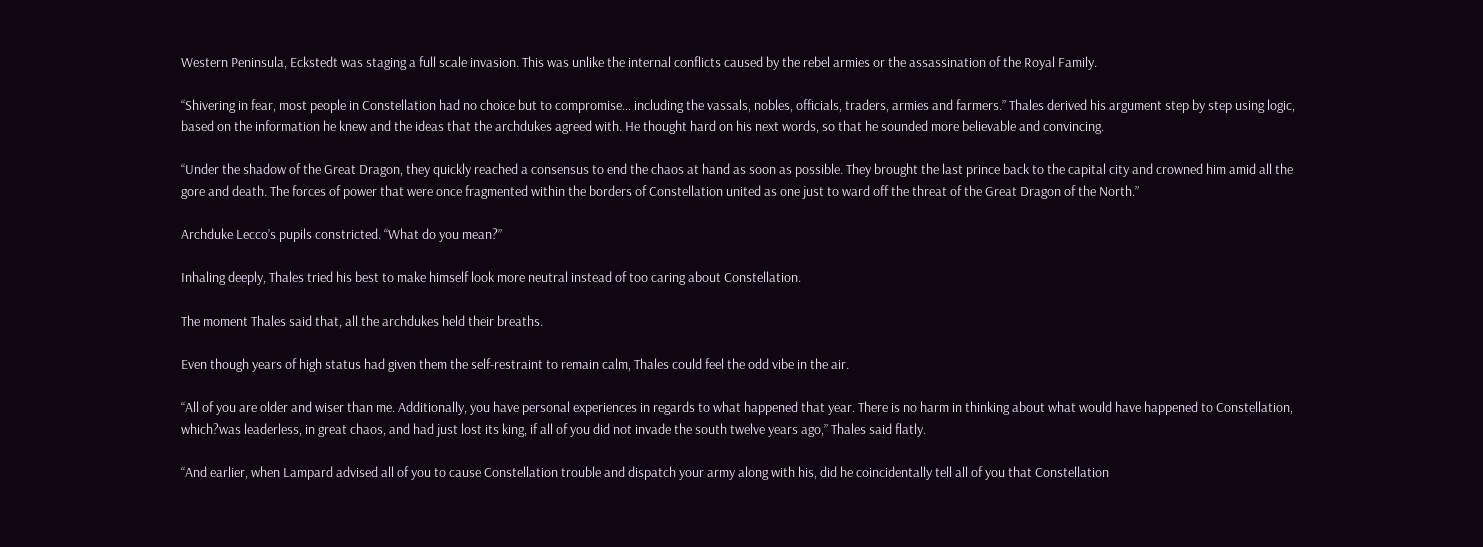Western Peninsula, Eckstedt was staging a full scale invasion. This was unlike the internal conflicts caused by the rebel armies or the assassination of the Royal Family.

“Shivering in fear, most people in Constellation had no choice but to compromise… including the vassals, nobles, officials, traders, armies and farmers.” Thales derived his argument step by step using logic, based on the information he knew and the ideas that the archdukes agreed with. He thought hard on his next words, so that he sounded more believable and convincing.

“Under the shadow of the Great Dragon, they quickly reached a consensus to end the chaos at hand as soon as possible. They brought the last prince back to the capital city and crowned him amid all the gore and death. The forces of power that were once fragmented within the borders of Constellation united as one just to ward off the threat of the Great Dragon of the North.”

Archduke Lecco’s pupils constricted. “What do you mean?”

Inhaling deeply, Thales tried his best to make himself look more neutral instead of too caring about Constellation.

The moment Thales said that, all the archdukes held their breaths.

Even though years of high status had given them the self-restraint to remain calm, Thales could feel the odd vibe in the air.

“All of you are older and wiser than me. Additionally, you have personal experiences in regards to what happened that year. There is no harm in thinking about what would have happened to Constellation, which?was leaderless, in great chaos, and had just lost its king, if all of you did not invade the south twelve years ago,” Thales said flatly.

“And earlier, when Lampard advised all of you to cause Constellation trouble and dispatch your army along with his, did he coincidentally tell all of you that Constellation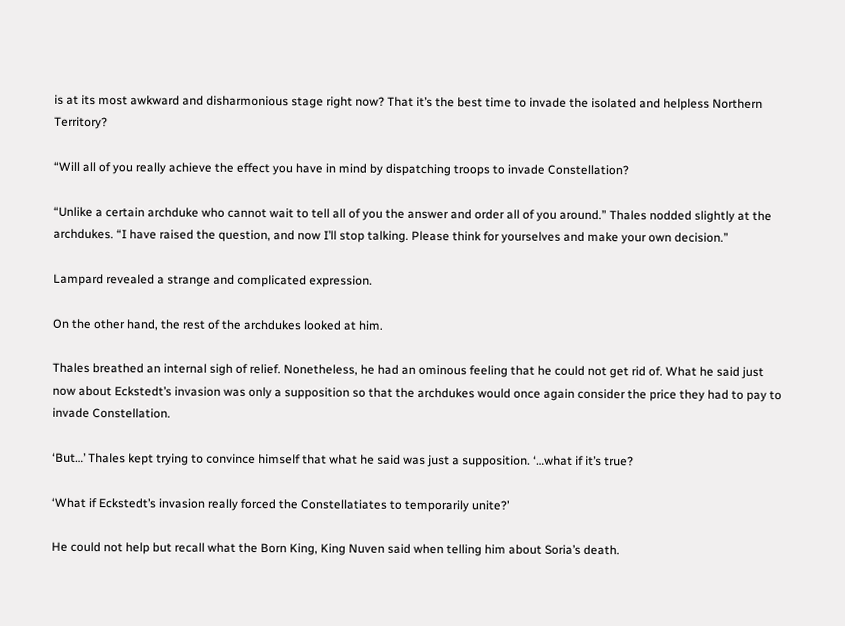is at its most awkward and disharmonious stage right now? That it’s the best time to invade the isolated and helpless Northern Territory?

“Will all of you really achieve the effect you have in mind by dispatching troops to invade Constellation?

“Unlike a certain archduke who cannot wait to tell all of you the answer and order all of you around.” Thales nodded slightly at the archdukes. “I have raised the question, and now I’ll stop talking. Please think for yourselves and make your own decision.”

Lampard revealed a strange and complicated expression.

On the other hand, the rest of the archdukes looked at him.

Thales breathed an internal sigh of relief. Nonetheless, he had an ominous feeling that he could not get rid of. What he said just now about Eckstedt’s invasion was only a supposition so that the archdukes would once again consider the price they had to pay to invade Constellation.

‘But…’ Thales kept trying to convince himself that what he said was just a supposition. ‘…what if it’s true?

‘What if Eckstedt’s invasion really forced the Constellatiates to temporarily unite?’

He could not help but recall what the Born King, King Nuven said when telling him about Soria’s death.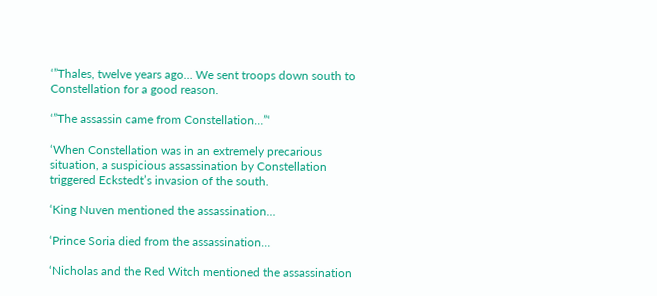‘”Thales, twelve years ago… We sent troops down south to Constellation for a good reason.

‘”The assassin came from Constellation…”‘

‘When Constellation was in an extremely precarious situation, a suspicious assassination by Constellation triggered Eckstedt’s invasion of the south.

‘King Nuven mentioned the assassination…

‘Prince Soria died from the assassination…

‘Nicholas and the Red Witch mentioned the assassination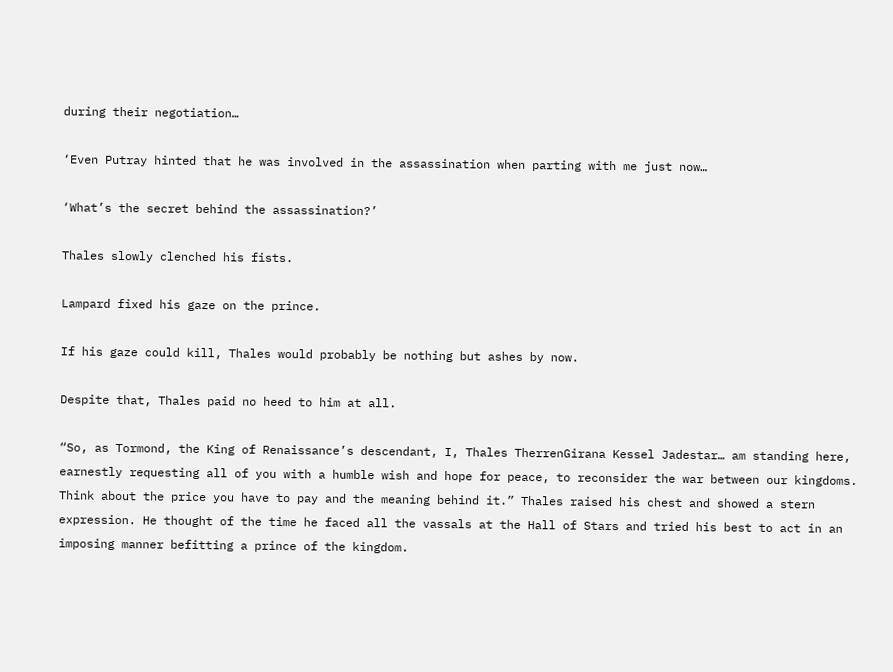during their negotiation…

‘Even Putray hinted that he was involved in the assassination when parting with me just now…

‘What’s the secret behind the assassination?’

Thales slowly clenched his fists.

Lampard fixed his gaze on the prince.

If his gaze could kill, Thales would probably be nothing but ashes by now.

Despite that, Thales paid no heed to him at all.

“So, as Tormond, the King of Renaissance’s descendant, I, Thales TherrenGirana Kessel Jadestar… am standing here, earnestly requesting all of you with a humble wish and hope for peace, to reconsider the war between our kingdoms. Think about the price you have to pay and the meaning behind it.” Thales raised his chest and showed a stern expression. He thought of the time he faced all the vassals at the Hall of Stars and tried his best to act in an imposing manner befitting a prince of the kingdom.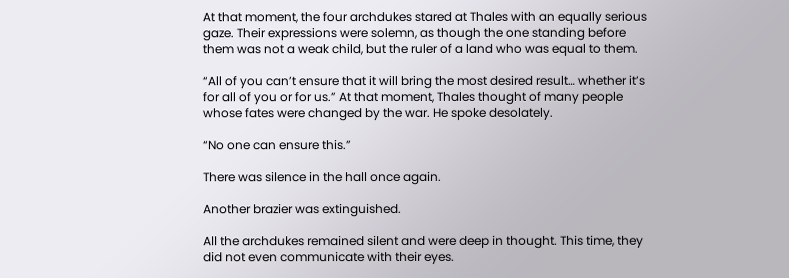At that moment, the four archdukes stared at Thales with an equally serious gaze. Their expressions were solemn, as though the one standing before them was not a weak child, but the ruler of a land who was equal to them.

“All of you can’t ensure that it will bring the most desired result… whether it’s for all of you or for us.” At that moment, Thales thought of many people whose fates were changed by the war. He spoke desolately.

“No one can ensure this.”

There was silence in the hall once again.

Another brazier was extinguished.

All the archdukes remained silent and were deep in thought. This time, they did not even communicate with their eyes.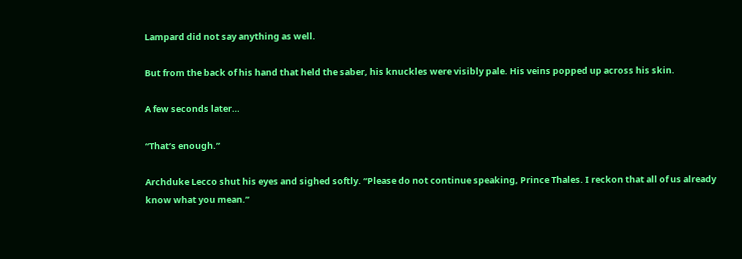Lampard did not say anything as well.

But from the back of his hand that held the saber, his knuckles were visibly pale. His veins popped up across his skin.

A few seconds later…

“That’s enough.”

Archduke Lecco shut his eyes and sighed softly. “Please do not continue speaking, Prince Thales. I reckon that all of us already know what you mean.”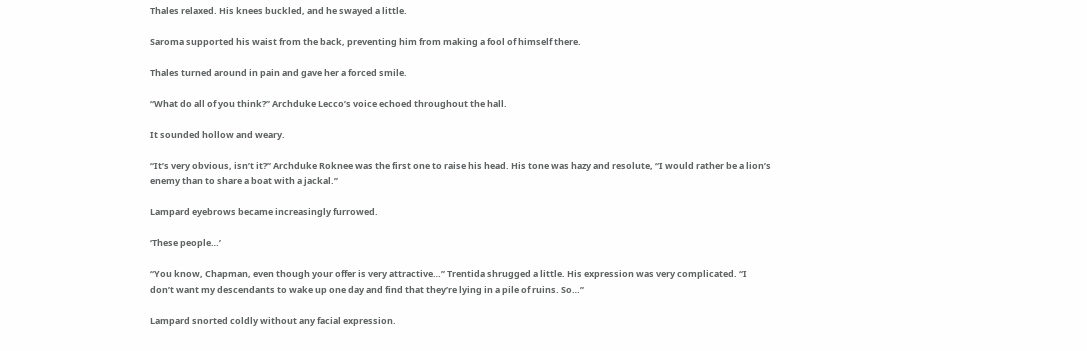Thales relaxed. His knees buckled, and he swayed a little.

Saroma supported his waist from the back, preventing him from making a fool of himself there.

Thales turned around in pain and gave her a forced smile.

“What do all of you think?” Archduke Lecco’s voice echoed throughout the hall.

It sounded hollow and weary.

“It’s very obvious, isn’t it?” Archduke Roknee was the first one to raise his head. His tone was hazy and resolute, “I would rather be a lion’s enemy than to share a boat with a jackal.”

Lampard eyebrows became increasingly furrowed.

‘These people…’

“You know, Chapman, even though your offer is very attractive…” Trentida shrugged a little. His expression was very complicated. “I don’t want my descendants to wake up one day and find that they’re lying in a pile of ruins. So…”

Lampard snorted coldly without any facial expression.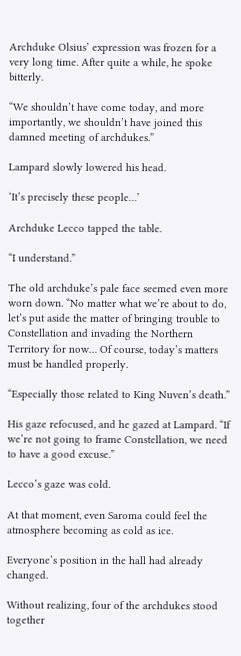Archduke Olsius’ expression was frozen for a very long time. After quite a while, he spoke bitterly.

“We shouldn’t have come today, and more importantly, we shouldn’t have joined this damned meeting of archdukes.”

Lampard slowly lowered his head.

‘It’s precisely these people…’

Archduke Lecco tapped the table.

“I understand.”

The old archduke’s pale face seemed even more worn down. “No matter what we’re about to do, let’s put aside the matter of bringing trouble to Constellation and invading the Northern Territory for now… Of course, today’s matters must be handled properly.

“Especially those related to King Nuven’s death.”

His gaze refocused, and he gazed at Lampard. “If we’re not going to frame Constellation, we need to have a good excuse.”

Lecco’s gaze was cold.

At that moment, even Saroma could feel the atmosphere becoming as cold as ice.

Everyone’s position in the hall had already changed.

Without realizing, four of the archdukes stood together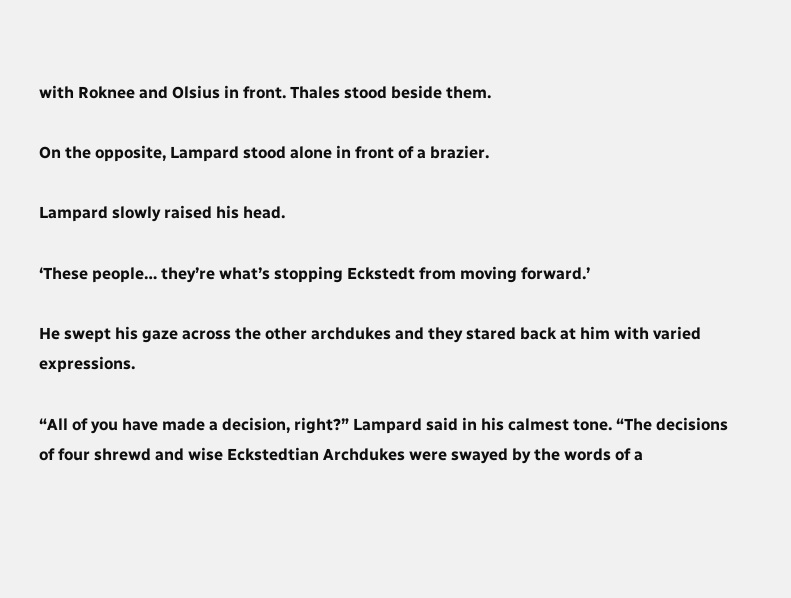with Roknee and Olsius in front. Thales stood beside them.

On the opposite, Lampard stood alone in front of a brazier.

Lampard slowly raised his head.

‘These people… they’re what’s stopping Eckstedt from moving forward.’

He swept his gaze across the other archdukes and they stared back at him with varied expressions.

“All of you have made a decision, right?” Lampard said in his calmest tone. “The decisions of four shrewd and wise Eckstedtian Archdukes were swayed by the words of a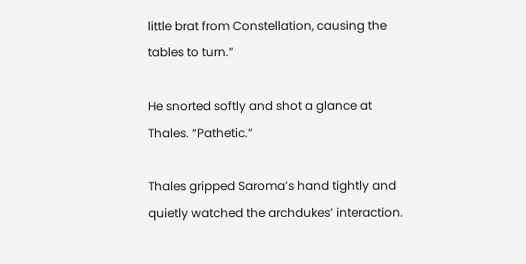little brat from Constellation, causing the tables to turn.”

He snorted softly and shot a glance at Thales. “Pathetic.”

Thales gripped Saroma’s hand tightly and quietly watched the archdukes’ interaction.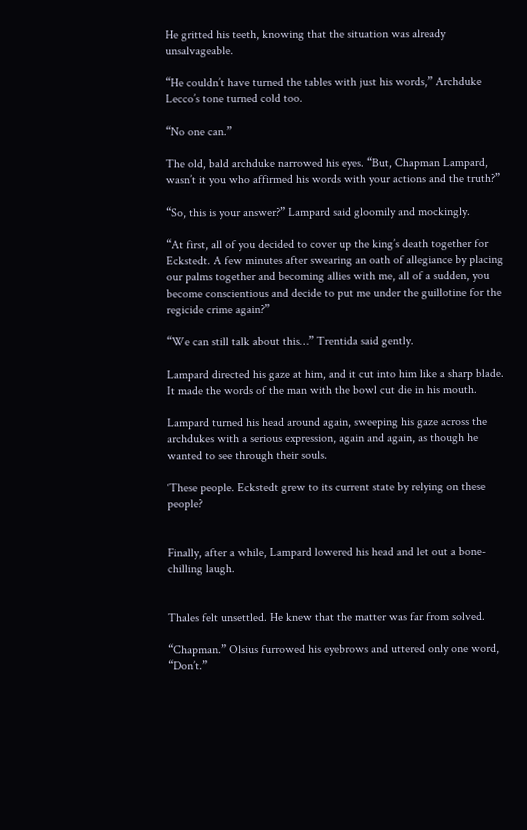He gritted his teeth, knowing that the situation was already unsalvageable.

“He couldn’t have turned the tables with just his words,” Archduke Lecco’s tone turned cold too.

“No one can.”

The old, bald archduke narrowed his eyes. “But, Chapman Lampard, wasn’t it you who affirmed his words with your actions and the truth?”

“So, this is your answer?” Lampard said gloomily and mockingly.

“At first, all of you decided to cover up the king’s death together for Eckstedt. A few minutes after swearing an oath of allegiance by placing our palms together and becoming allies with me, all of a sudden, you become conscientious and decide to put me under the guillotine for the regicide crime again?”

“We can still talk about this…” Trentida said gently.

Lampard directed his gaze at him, and it cut into him like a sharp blade. It made the words of the man with the bowl cut die in his mouth.

Lampard turned his head around again, sweeping his gaze across the archdukes with a serious expression, again and again, as though he wanted to see through their souls.

‘These people. Eckstedt grew to its current state by relying on these people?


Finally, after a while, Lampard lowered his head and let out a bone-chilling laugh.


Thales felt unsettled. He knew that the matter was far from solved.

“Chapman.” Olsius furrowed his eyebrows and uttered only one word, “Don’t.”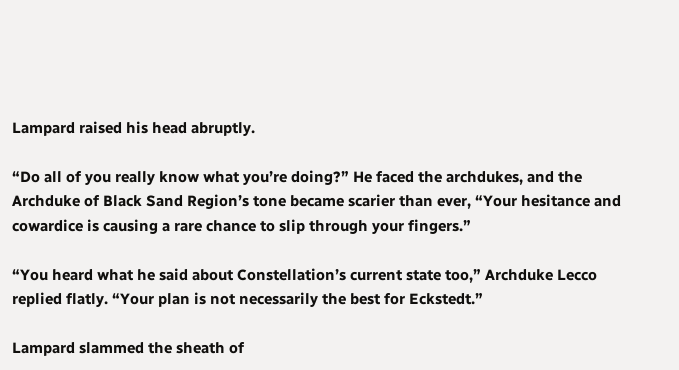Lampard raised his head abruptly.

“Do all of you really know what you’re doing?” He faced the archdukes, and the Archduke of Black Sand Region’s tone became scarier than ever, “Your hesitance and cowardice is causing a rare chance to slip through your fingers.”

“You heard what he said about Constellation’s current state too,” Archduke Lecco replied flatly. “Your plan is not necessarily the best for Eckstedt.”

Lampard slammed the sheath of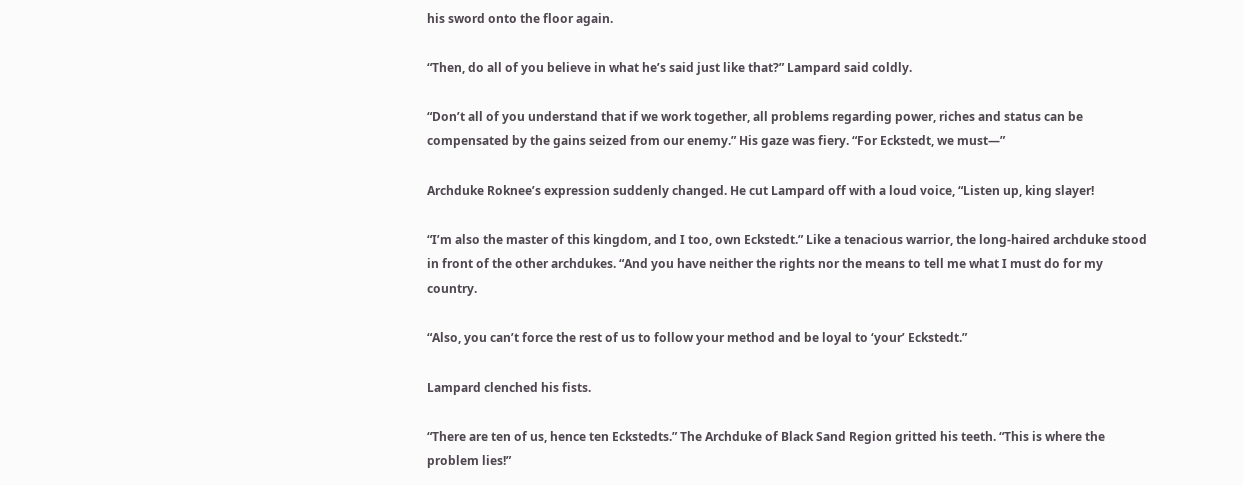his sword onto the floor again.

“Then, do all of you believe in what he’s said just like that?” Lampard said coldly.

“Don’t all of you understand that if we work together, all problems regarding power, riches and status can be compensated by the gains seized from our enemy.” His gaze was fiery. “For Eckstedt, we must—”

Archduke Roknee’s expression suddenly changed. He cut Lampard off with a loud voice, “Listen up, king slayer!

“I’m also the master of this kingdom, and I too, own Eckstedt.” Like a tenacious warrior, the long-haired archduke stood in front of the other archdukes. “And you have neither the rights nor the means to tell me what I must do for my country.

“Also, you can’t force the rest of us to follow your method and be loyal to ‘your’ Eckstedt.”

Lampard clenched his fists.

“There are ten of us, hence ten Eckstedts.” The Archduke of Black Sand Region gritted his teeth. “This is where the problem lies!”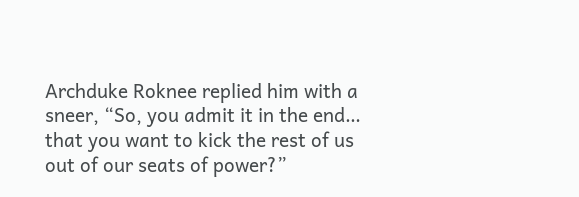Archduke Roknee replied him with a sneer, “So, you admit it in the end… that you want to kick the rest of us out of our seats of power?”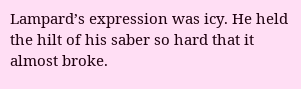Lampard’s expression was icy. He held the hilt of his saber so hard that it almost broke.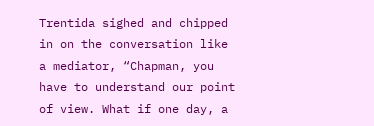Trentida sighed and chipped in on the conversation like a mediator, “Chapman, you have to understand our point of view. What if one day, a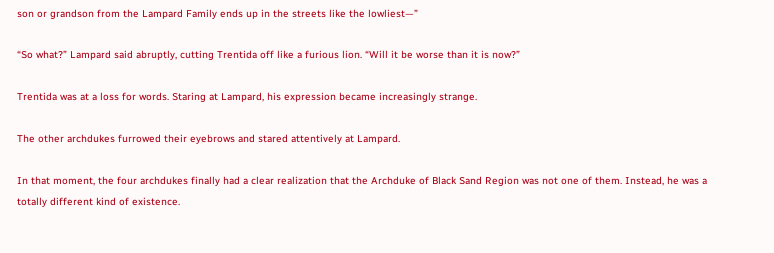son or grandson from the Lampard Family ends up in the streets like the lowliest—”

“So what?” Lampard said abruptly, cutting Trentida off like a furious lion. “Will it be worse than it is now?”

Trentida was at a loss for words. Staring at Lampard, his expression became increasingly strange.

The other archdukes furrowed their eyebrows and stared attentively at Lampard.

In that moment, the four archdukes finally had a clear realization that the Archduke of Black Sand Region was not one of them. Instead, he was a totally different kind of existence.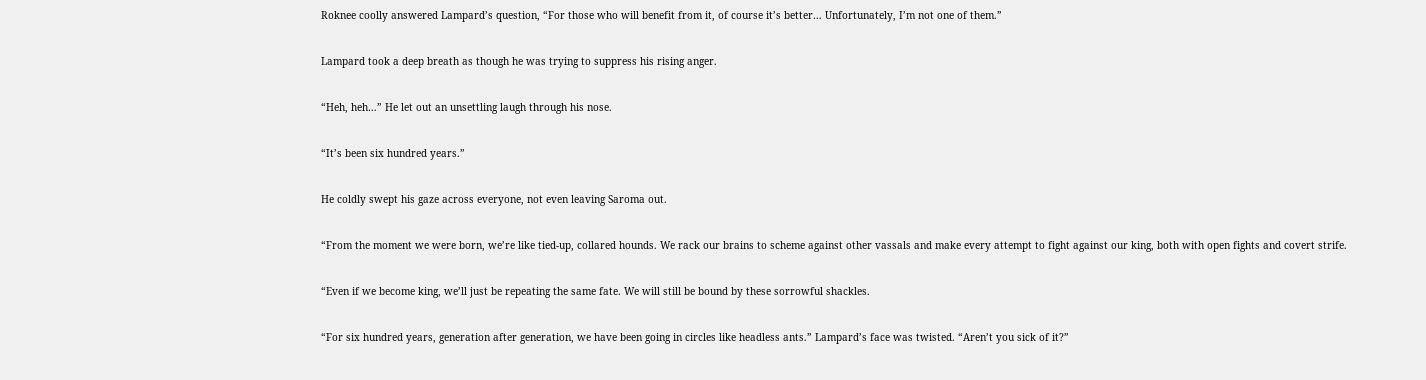Roknee coolly answered Lampard’s question, “For those who will benefit from it, of course it’s better… Unfortunately, I’m not one of them.”

Lampard took a deep breath as though he was trying to suppress his rising anger.

“Heh, heh…” He let out an unsettling laugh through his nose.

“It’s been six hundred years.”

He coldly swept his gaze across everyone, not even leaving Saroma out.

“From the moment we were born, we’re like tied-up, collared hounds. We rack our brains to scheme against other vassals and make every attempt to fight against our king, both with open fights and covert strife.

“Even if we become king, we’ll just be repeating the same fate. We will still be bound by these sorrowful shackles.

“For six hundred years, generation after generation, we have been going in circles like headless ants.” Lampard’s face was twisted. “Aren’t you sick of it?”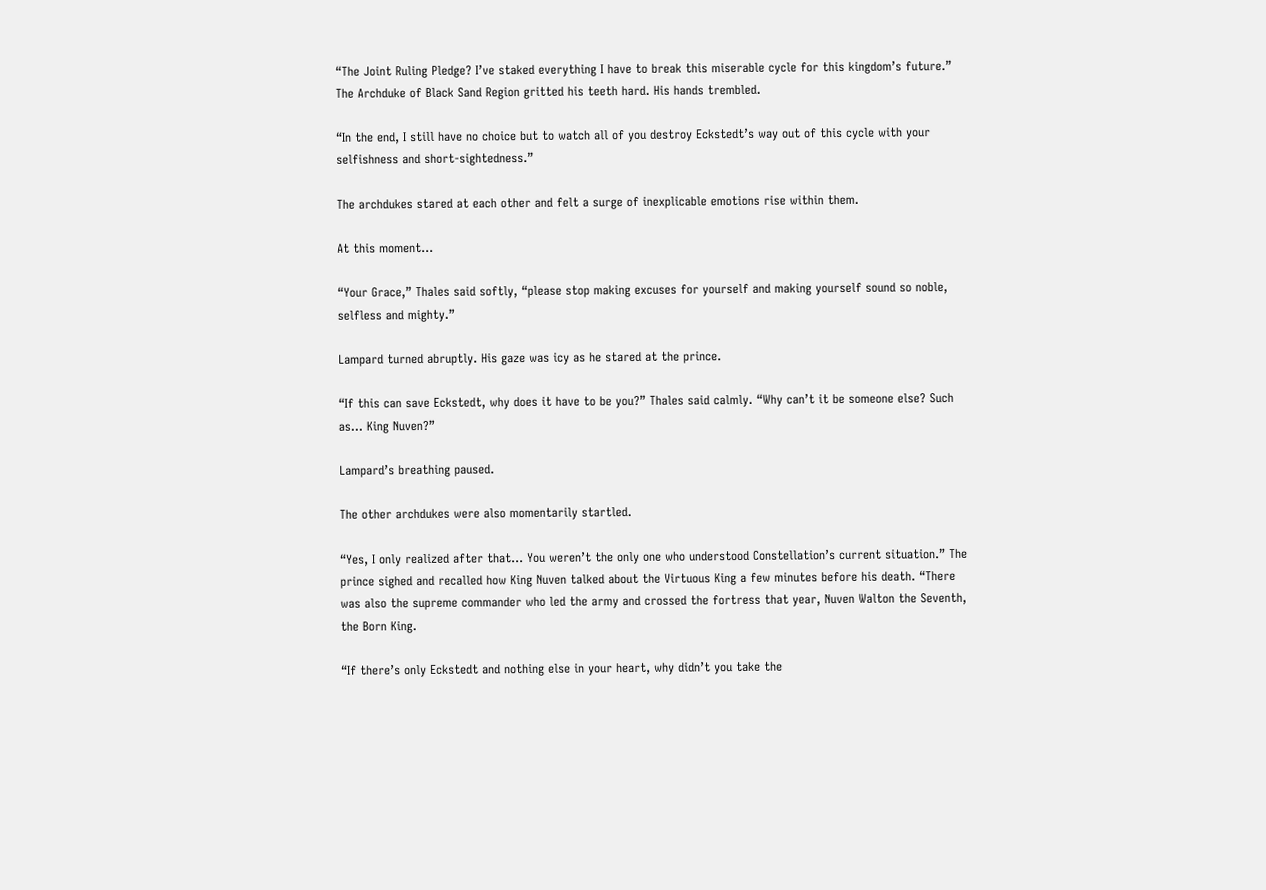“The Joint Ruling Pledge? I’ve staked everything I have to break this miserable cycle for this kingdom’s future.” The Archduke of Black Sand Region gritted his teeth hard. His hands trembled.

“In the end, I still have no choice but to watch all of you destroy Eckstedt’s way out of this cycle with your selfishness and short-sightedness.”

The archdukes stared at each other and felt a surge of inexplicable emotions rise within them.

At this moment…

“Your Grace,” Thales said softly, “please stop making excuses for yourself and making yourself sound so noble, selfless and mighty.”

Lampard turned abruptly. His gaze was icy as he stared at the prince.

“If this can save Eckstedt, why does it have to be you?” Thales said calmly. “Why can’t it be someone else? Such as… King Nuven?”

Lampard’s breathing paused.

The other archdukes were also momentarily startled.

“Yes, I only realized after that… You weren’t the only one who understood Constellation’s current situation.” The prince sighed and recalled how King Nuven talked about the Virtuous King a few minutes before his death. “There was also the supreme commander who led the army and crossed the fortress that year, Nuven Walton the Seventh, the Born King.

“If there’s only Eckstedt and nothing else in your heart, why didn’t you take the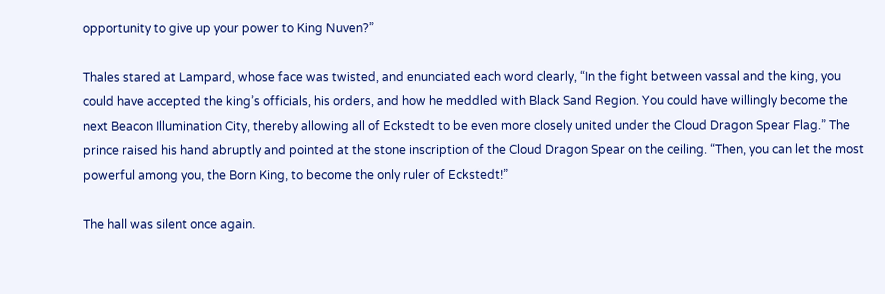opportunity to give up your power to King Nuven?”

Thales stared at Lampard, whose face was twisted, and enunciated each word clearly, “In the fight between vassal and the king, you could have accepted the king’s officials, his orders, and how he meddled with Black Sand Region. You could have willingly become the next Beacon Illumination City, thereby allowing all of Eckstedt to be even more closely united under the Cloud Dragon Spear Flag.” The prince raised his hand abruptly and pointed at the stone inscription of the Cloud Dragon Spear on the ceiling. “Then, you can let the most powerful among you, the Born King, to become the only ruler of Eckstedt!”

The hall was silent once again.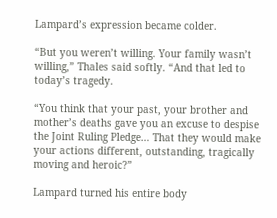Lampard’s expression became colder.

“But you weren’t willing. Your family wasn’t willing,” Thales said softly. “And that led to today’s tragedy.

“You think that your past, your brother and mother’s deaths gave you an excuse to despise the Joint Ruling Pledge… That they would make your actions different, outstanding, tragically moving and heroic?”

Lampard turned his entire body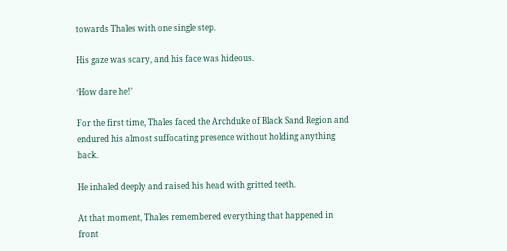towards Thales with one single step.

His gaze was scary, and his face was hideous.

‘How dare he!’

For the first time, Thales faced the Archduke of Black Sand Region and endured his almost suffocating presence without holding anything back.

He inhaled deeply and raised his head with gritted teeth.

At that moment, Thales remembered everything that happened in front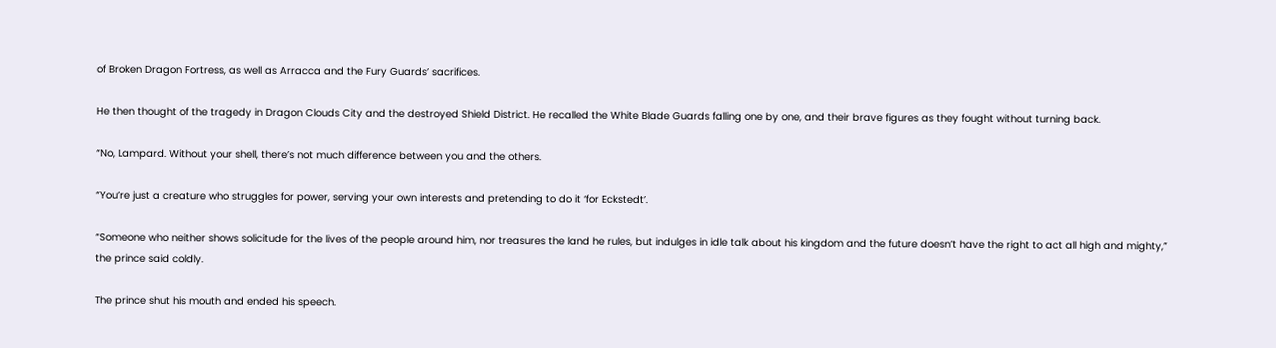of Broken Dragon Fortress, as well as Arracca and the Fury Guards’ sacrifices.

He then thought of the tragedy in Dragon Clouds City and the destroyed Shield District. He recalled the White Blade Guards falling one by one, and their brave figures as they fought without turning back.

“No, Lampard. Without your shell, there’s not much difference between you and the others.

“You’re just a creature who struggles for power, serving your own interests and pretending to do it ‘for Eckstedt’.

“Someone who neither shows solicitude for the lives of the people around him, nor treasures the land he rules, but indulges in idle talk about his kingdom and the future doesn’t have the right to act all high and mighty,” the prince said coldly.

The prince shut his mouth and ended his speech.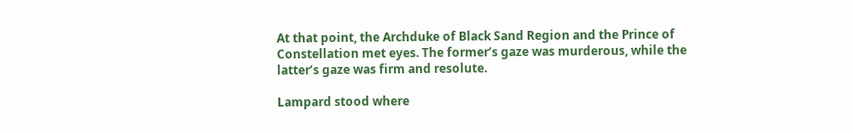At that point, the Archduke of Black Sand Region and the Prince of Constellation met eyes. The former’s gaze was murderous, while the latter’s gaze was firm and resolute.

Lampard stood where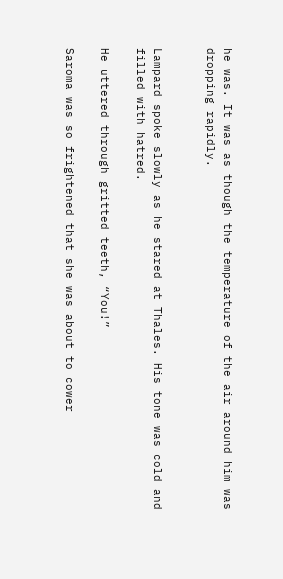he was. It was as though the temperature of the air around him was dropping rapidly.


Lampard spoke slowly as he stared at Thales. His tone was cold and filled with hatred.

He uttered through gritted teeth, “You!”

Saroma was so frightened that she was about to cower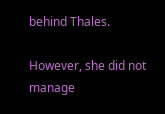behind Thales.

However, she did not manage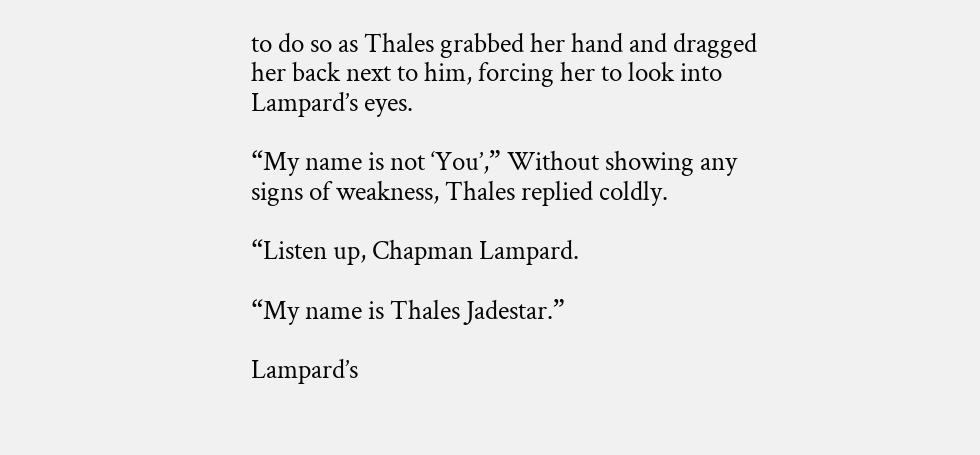to do so as Thales grabbed her hand and dragged her back next to him, forcing her to look into Lampard’s eyes.

“My name is not ‘You’,” Without showing any signs of weakness, Thales replied coldly.

“Listen up, Chapman Lampard.

“My name is Thales Jadestar.”

Lampard’s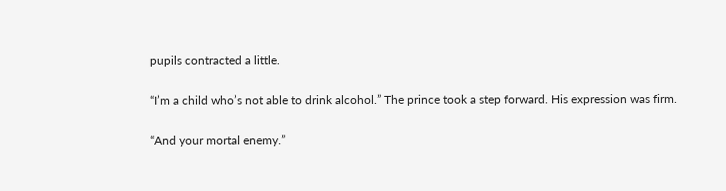pupils contracted a little.

“I’m a child who’s not able to drink alcohol.” The prince took a step forward. His expression was firm.

“And your mortal enemy.”